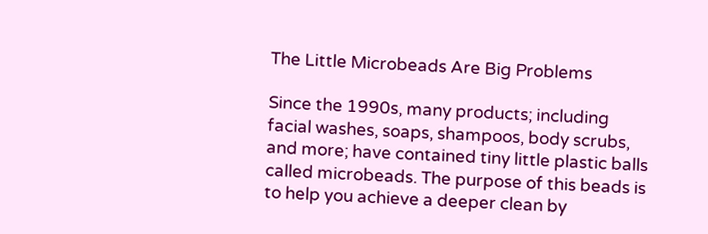The Little Microbeads Are Big Problems

Since the 1990s, many products; including facial washes, soaps, shampoos, body scrubs, and more; have contained tiny little plastic balls called microbeads. The purpose of this beads is to help you achieve a deeper clean by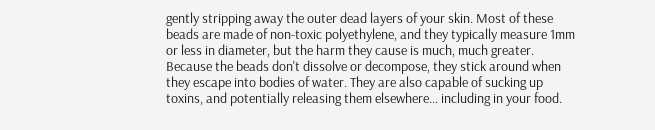gently stripping away the outer dead layers of your skin. Most of these beads are made of non-toxic polyethylene, and they typically measure 1mm or less in diameter, but the harm they cause is much, much greater. Because the beads don't dissolve or decompose, they stick around when they escape into bodies of water. They are also capable of sucking up toxins, and potentially releasing them elsewhere... including in your food.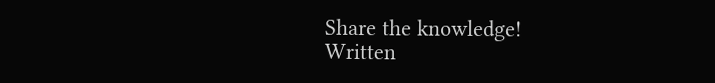Share the knowledge!
Written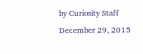by Curiosity Staff December 29, 2015